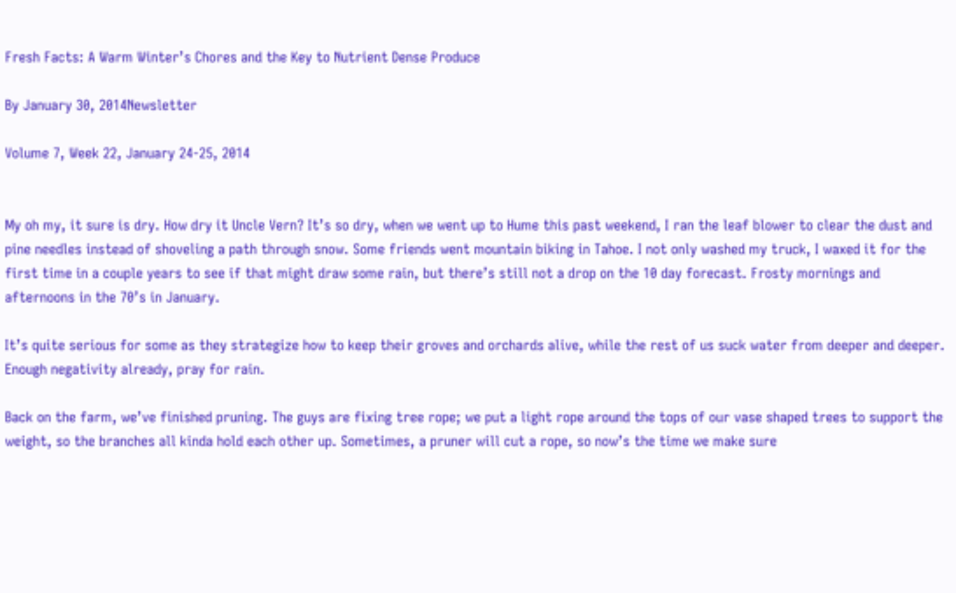Fresh Facts: A Warm Winter’s Chores and the Key to Nutrient Dense Produce

By January 30, 2014Newsletter

Volume 7, Week 22, January 24-25, 2014


My oh my, it sure is dry. How dry it Uncle Vern? It’s so dry, when we went up to Hume this past weekend, I ran the leaf blower to clear the dust and pine needles instead of shoveling a path through snow. Some friends went mountain biking in Tahoe. I not only washed my truck, I waxed it for the first time in a couple years to see if that might draw some rain, but there’s still not a drop on the 10 day forecast. Frosty mornings and afternoons in the 70’s in January.

It’s quite serious for some as they strategize how to keep their groves and orchards alive, while the rest of us suck water from deeper and deeper. Enough negativity already, pray for rain.

Back on the farm, we’ve finished pruning. The guys are fixing tree rope; we put a light rope around the tops of our vase shaped trees to support the weight, so the branches all kinda hold each other up. Sometimes, a pruner will cut a rope, so now’s the time we make sure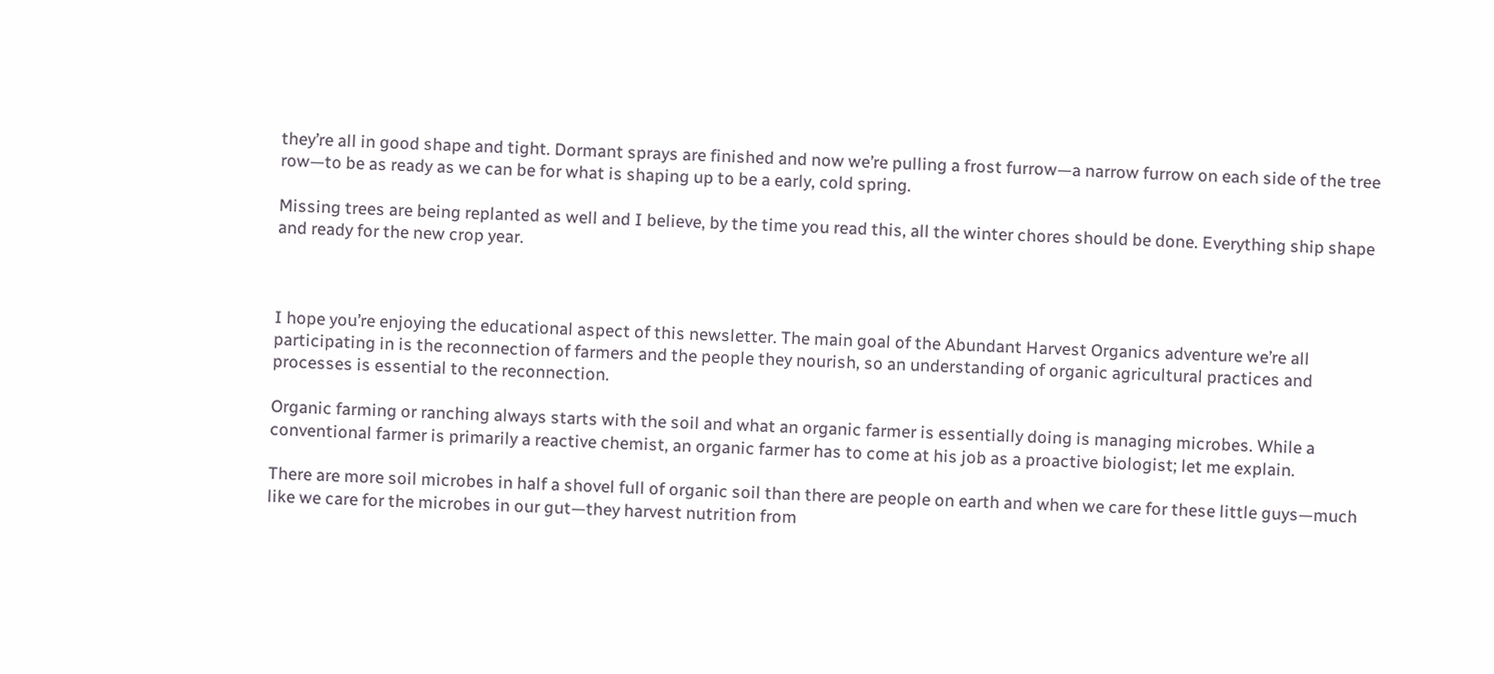they’re all in good shape and tight. Dormant sprays are finished and now we’re pulling a frost furrow—a narrow furrow on each side of the tree row—to be as ready as we can be for what is shaping up to be a early, cold spring.

Missing trees are being replanted as well and I believe, by the time you read this, all the winter chores should be done. Everything ship shape and ready for the new crop year.



I hope you’re enjoying the educational aspect of this newsletter. The main goal of the Abundant Harvest Organics adventure we’re all participating in is the reconnection of farmers and the people they nourish, so an understanding of organic agricultural practices and processes is essential to the reconnection.

Organic farming or ranching always starts with the soil and what an organic farmer is essentially doing is managing microbes. While a conventional farmer is primarily a reactive chemist, an organic farmer has to come at his job as a proactive biologist; let me explain.

There are more soil microbes in half a shovel full of organic soil than there are people on earth and when we care for these little guys—much like we care for the microbes in our gut—they harvest nutrition from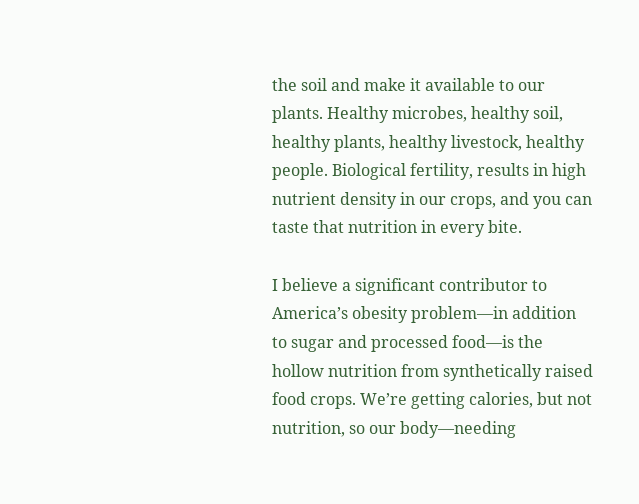the soil and make it available to our plants. Healthy microbes, healthy soil, healthy plants, healthy livestock, healthy people. Biological fertility, results in high nutrient density in our crops, and you can taste that nutrition in every bite.

I believe a significant contributor to America’s obesity problem—in addition to sugar and processed food—is the hollow nutrition from synthetically raised food crops. We’re getting calories, but not nutrition, so our body—needing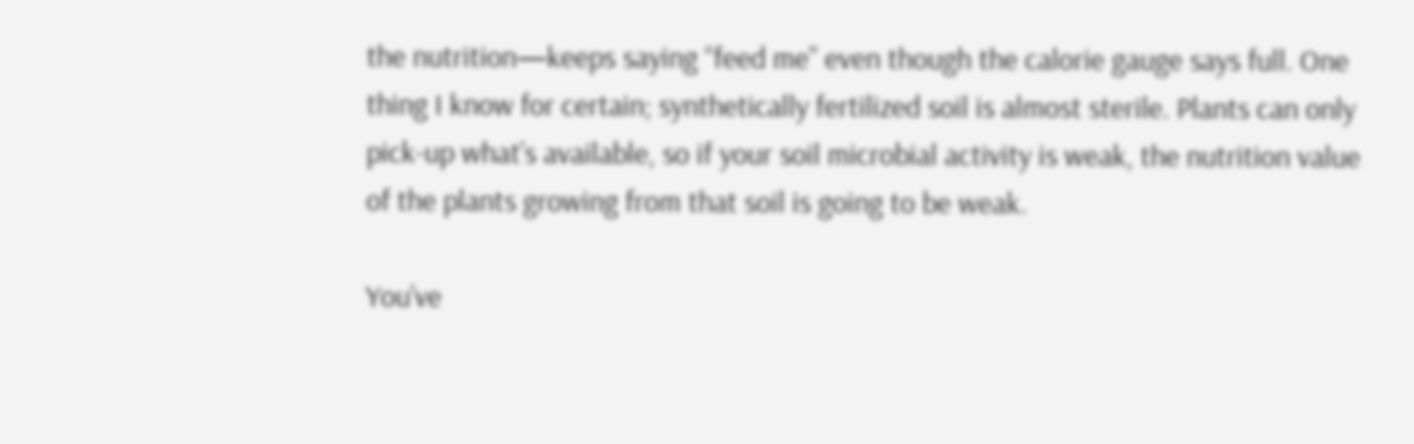the nutrition—keeps saying “feed me” even though the calorie gauge says full. One thing I know for certain; synthetically fertilized soil is almost sterile. Plants can only pick-up what’s available, so if your soil microbial activity is weak, the nutrition value of the plants growing from that soil is going to be weak.

You’ve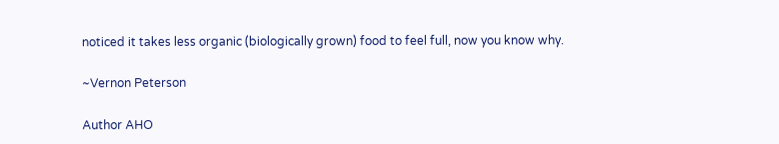noticed it takes less organic (biologically grown) food to feel full, now you know why.

~Vernon Peterson

Author AHO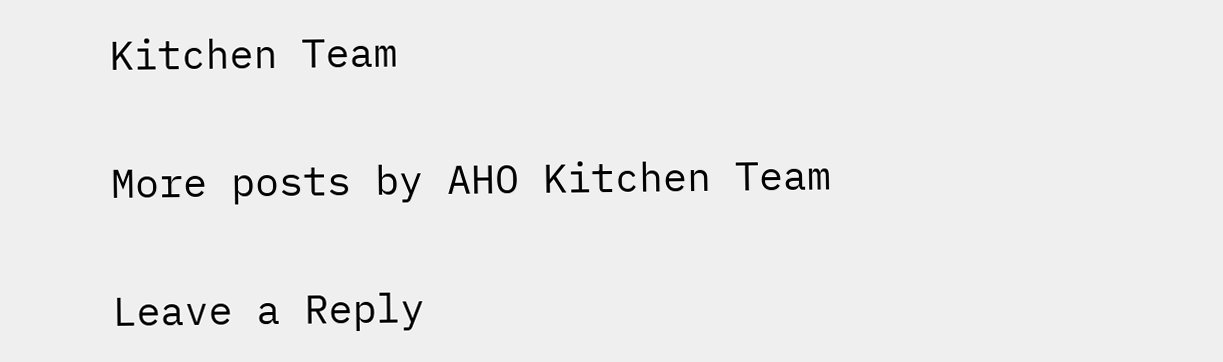Kitchen Team

More posts by AHO Kitchen Team

Leave a Reply